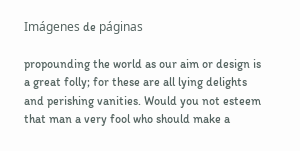Imágenes de páginas

propounding the world as our aim or design is a great folly; for these are all lying delights and perishing vanities. Would you not esteem that man a very fool who should make a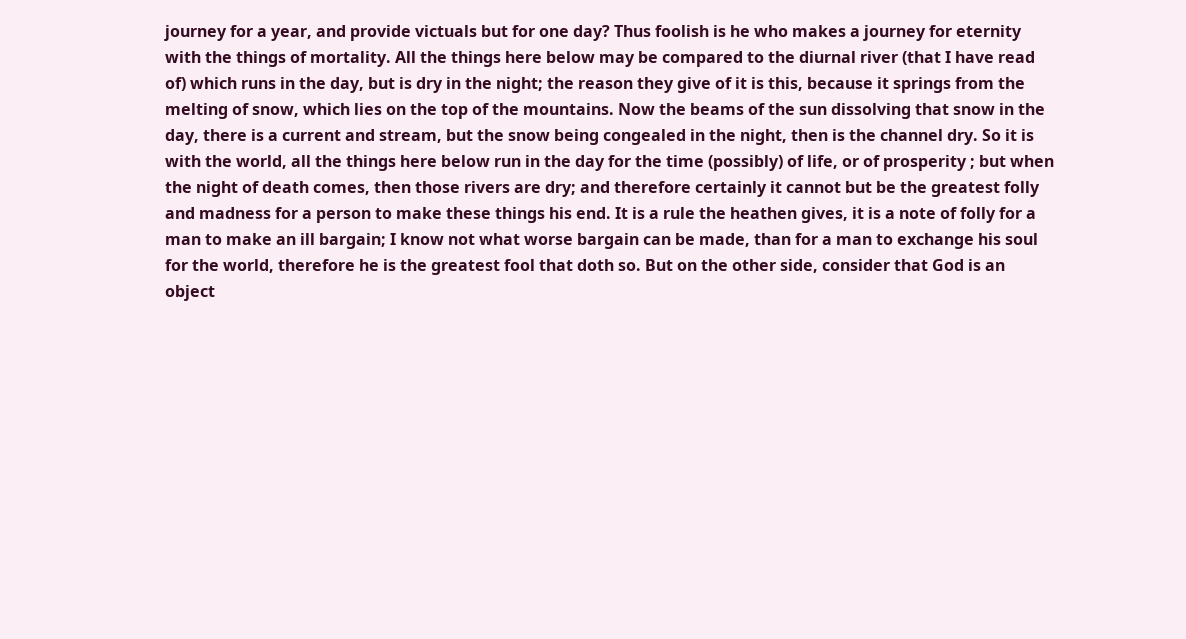journey for a year, and provide victuals but for one day? Thus foolish is he who makes a journey for eternity with the things of mortality. All the things here below may be compared to the diurnal river (that I have read of) which runs in the day, but is dry in the night; the reason they give of it is this, because it springs from the melting of snow, which lies on the top of the mountains. Now the beams of the sun dissolving that snow in the day, there is a current and stream, but the snow being congealed in the night, then is the channel dry. So it is with the world, all the things here below run in the day for the time (possibly) of life, or of prosperity ; but when the night of death comes, then those rivers are dry; and therefore certainly it cannot but be the greatest folly and madness for a person to make these things his end. It is a rule the heathen gives, it is a note of folly for a man to make an ill bargain; I know not what worse bargain can be made, than for a man to exchange his soul for the world, therefore he is the greatest fool that doth so. But on the other side, consider that God is an object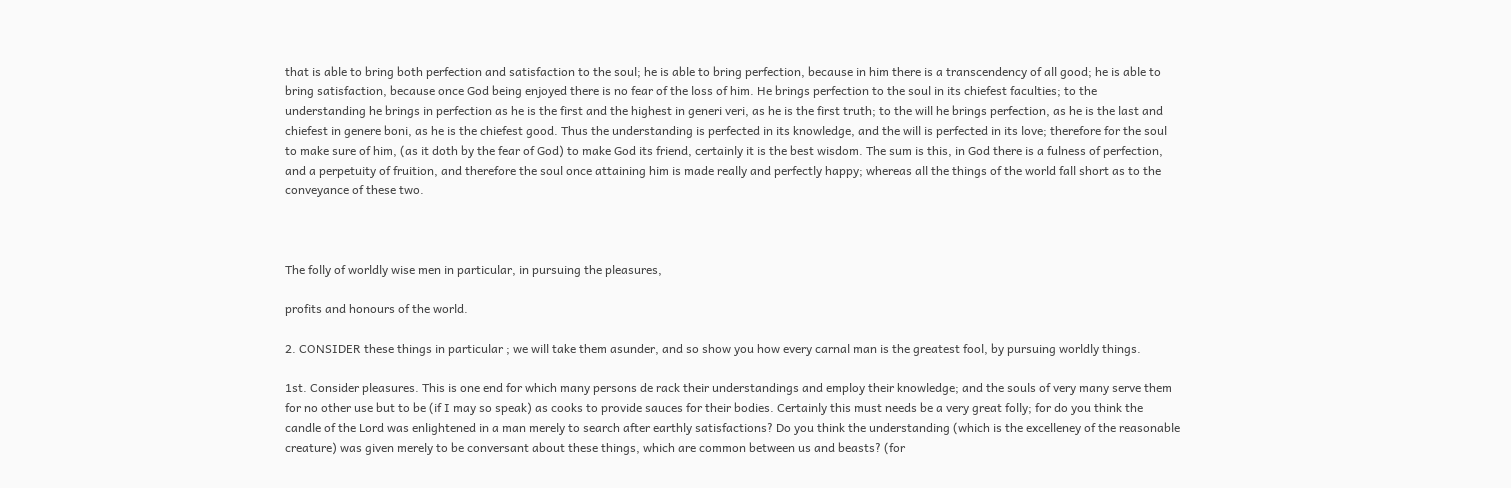that is able to bring both perfection and satisfaction to the soul; he is able to bring perfection, because in him there is a transcendency of all good; he is able to bring satisfaction, because once God being enjoyed there is no fear of the loss of him. He brings perfection to the soul in its chiefest faculties; to the understanding he brings in perfection as he is the first and the highest in generi veri, as he is the first truth; to the will he brings perfection, as he is the last and chiefest in genere boni, as he is the chiefest good. Thus the understanding is perfected in its knowledge, and the will is perfected in its love; therefore for the soul to make sure of him, (as it doth by the fear of God) to make God its friend, certainly it is the best wisdom. The sum is this, in God there is a fulness of perfection, and a perpetuity of fruition, and therefore the soul once attaining him is made really and perfectly happy; whereas all the things of the world fall short as to the conveyance of these two.



The folly of worldly wise men in particular, in pursuing the pleasures,

profits and honours of the world.

2. CONSIDER these things in particular ; we will take them asunder, and so show you how every carnal man is the greatest fool, by pursuing worldly things.

1st. Consider pleasures. This is one end for which many persons de rack their understandings and employ their knowledge; and the souls of very many serve them for no other use but to be (if I may so speak) as cooks to provide sauces for their bodies. Certainly this must needs be a very great folly; for do you think the candle of the Lord was enlightened in a man merely to search after earthly satisfactions? Do you think the understanding (which is the excelleney of the reasonable creature) was given merely to be conversant about these things, which are common between us and beasts? (for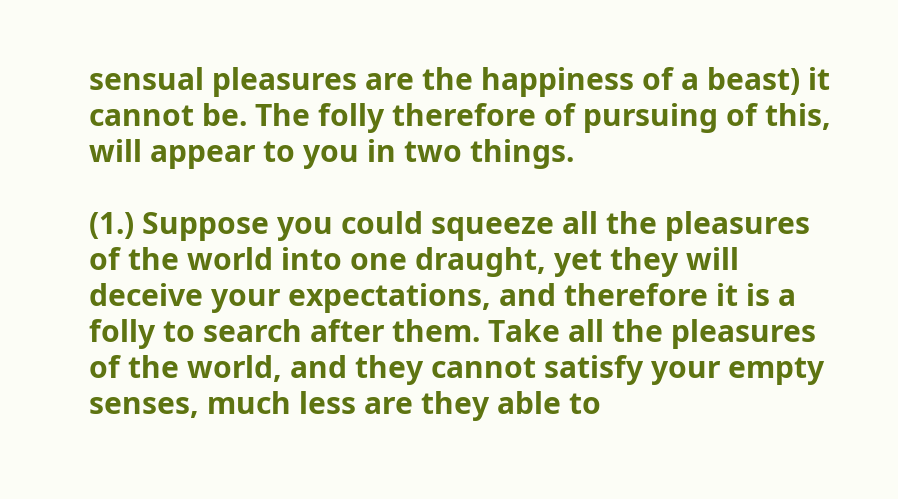sensual pleasures are the happiness of a beast) it cannot be. The folly therefore of pursuing of this, will appear to you in two things.

(1.) Suppose you could squeeze all the pleasures of the world into one draught, yet they will deceive your expectations, and therefore it is a folly to search after them. Take all the pleasures of the world, and they cannot satisfy your empty senses, much less are they able to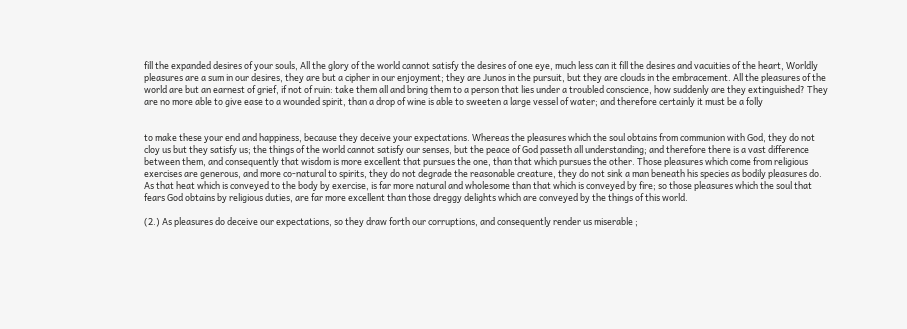fill the expanded desires of your souls, All the glory of the world cannot satisfy the desires of one eye, much less can it fill the desires and vacuities of the heart, Worldly pleasures are a sum in our desires, they are but a cipher in our enjoyment; they are Junos in the pursuit, but they are clouds in the embracement. All the pleasures of the world are but an earnest of grief, if not of ruin: take them all and bring them to a person that lies under a troubled conscience, how suddenly are they extinguished? They are no more able to give ease to a wounded spirit, than a drop of wine is able to sweeten a large vessel of water; and therefore certainly it must be a folly


to make these your end and happiness, because they deceive your expectations. Whereas the pleasures which the soul obtains from communion with God, they do not cloy us but they satisfy us; the things of the world cannot satisfy our senses, but the peace of God passeth all understanding; and therefore there is a vast difference between them, and consequently that wisdom is more excellent that pursues the one, than that which pursues the other. Those pleasures which come from religious exercises are generous, and more co-natural to spirits, they do not degrade the reasonable creature, they do not sink a man beneath his species as bodily pleasures do. As that heat which is conveyed to the body by exercise, is far more natural and wholesome than that which is conveyed by fire; so those pleasures which the soul that fears God obtains by religious duties, are far more excellent than those dreggy delights which are conveyed by the things of this world.

(2.) As pleasures do deceive our expectations, so they draw forth our corruptions, and consequently render us miserable ;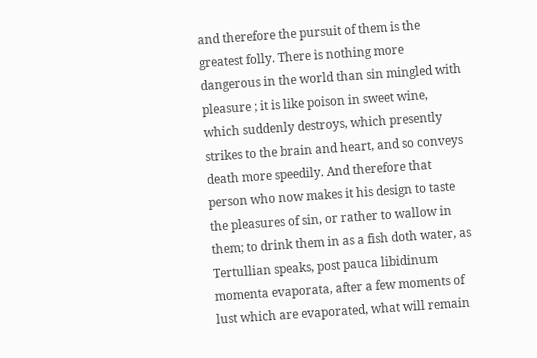and therefore the pursuit of them is the greatest folly. There is nothing more dangerous in the world than sin mingled with pleasure ; it is like poison in sweet wine, which suddenly destroys, which presently strikes to the brain and heart, and so conveys death more speedily. And therefore that person who now makes it his design to taste the pleasures of sin, or rather to wallow in them; to drink them in as a fish doth water, as Tertullian speaks, post pauca libidinum momenta evaporata, after a few moments of lust which are evaporated, what will remain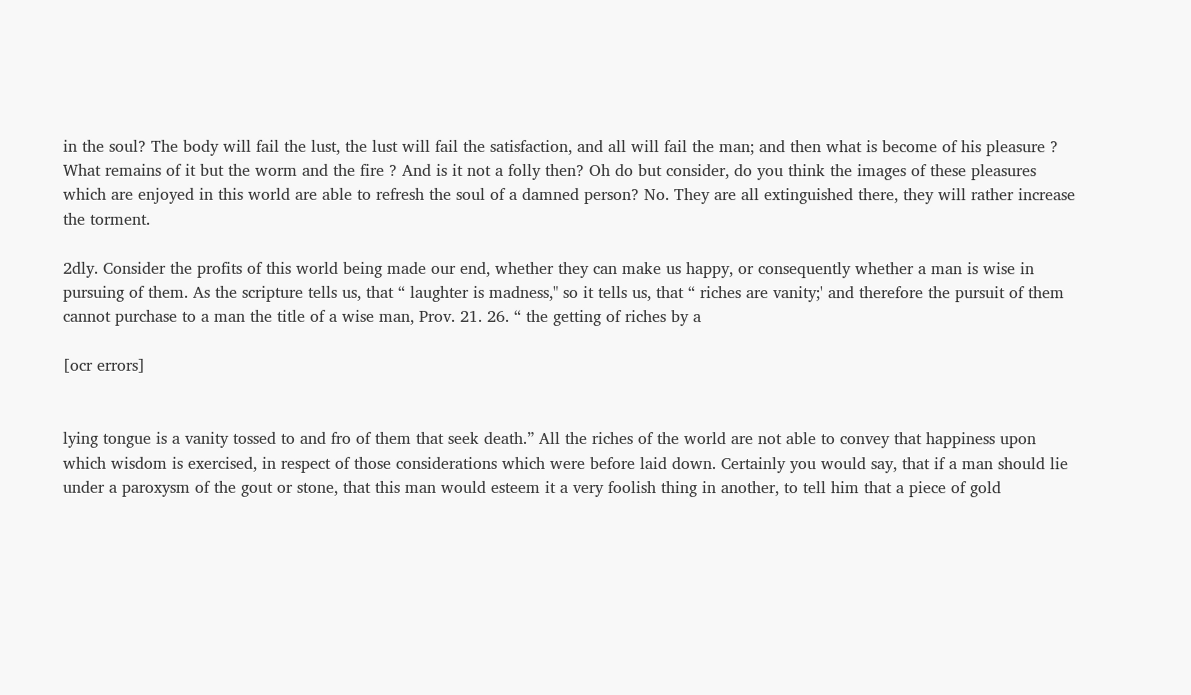in the soul? The body will fail the lust, the lust will fail the satisfaction, and all will fail the man; and then what is become of his pleasure ? What remains of it but the worm and the fire ? And is it not a folly then? Oh do but consider, do you think the images of these pleasures which are enjoyed in this world are able to refresh the soul of a damned person? No. They are all extinguished there, they will rather increase the torment.

2dly. Consider the profits of this world being made our end, whether they can make us happy, or consequently whether a man is wise in pursuing of them. As the scripture tells us, that “ laughter is madness," so it tells us, that “ riches are vanity;' and therefore the pursuit of them cannot purchase to a man the title of a wise man, Prov. 21. 26. “ the getting of riches by a

[ocr errors]


lying tongue is a vanity tossed to and fro of them that seek death.” All the riches of the world are not able to convey that happiness upon which wisdom is exercised, in respect of those considerations which were before laid down. Certainly you would say, that if a man should lie under a paroxysm of the gout or stone, that this man would esteem it a very foolish thing in another, to tell him that a piece of gold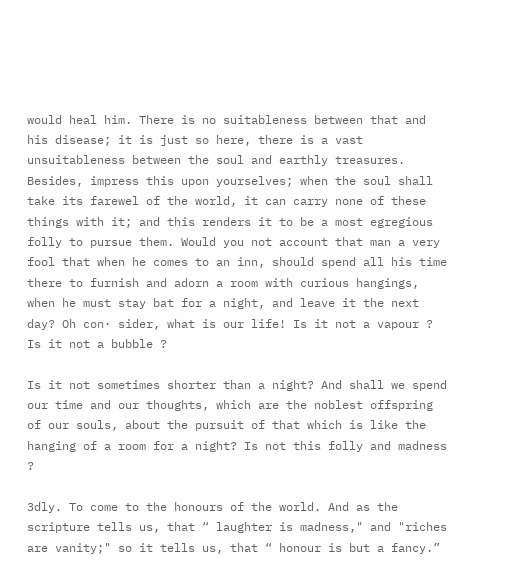would heal him. There is no suitableness between that and his disease; it is just so here, there is a vast unsuitableness between the soul and earthly treasures. Besides, impress this upon yourselves; when the soul shall take its farewel of the world, it can carry none of these things with it; and this renders it to be a most egregious folly to pursue them. Would you not account that man a very fool that when he comes to an inn, should spend all his time there to furnish and adorn a room with curious hangings, when he must stay bat for a night, and leave it the next day? Oh con· sider, what is our life! Is it not a vapour ? Is it not a bubble ?

Is it not sometimes shorter than a night? And shall we spend our time and our thoughts, which are the noblest offspring of our souls, about the pursuit of that which is like the hanging of a room for a night? Is not this folly and madness ?

3dly. To come to the honours of the world. And as the scripture tells us, that “ laughter is madness," and "riches are vanity;" so it tells us, that “ honour is but a fancy.”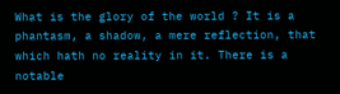What is the glory of the world ? It is a phantasm, a shadow, a mere reflection, that which hath no reality in it. There is a notable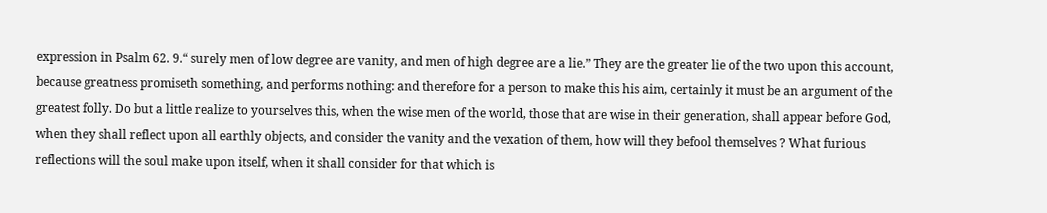expression in Psalm 62. 9.“ surely men of low degree are vanity, and men of high degree are a lie.” They are the greater lie of the two upon this account, because greatness promiseth something, and performs nothing: and therefore for a person to make this his aim, certainly it must be an argument of the greatest folly. Do but a little realize to yourselves this, when the wise men of the world, those that are wise in their generation, shall appear before God, when they shall reflect upon all earthly objects, and consider the vanity and the vexation of them, how will they befool themselves ? What furious reflections will the soul make upon itself, when it shall consider for that which is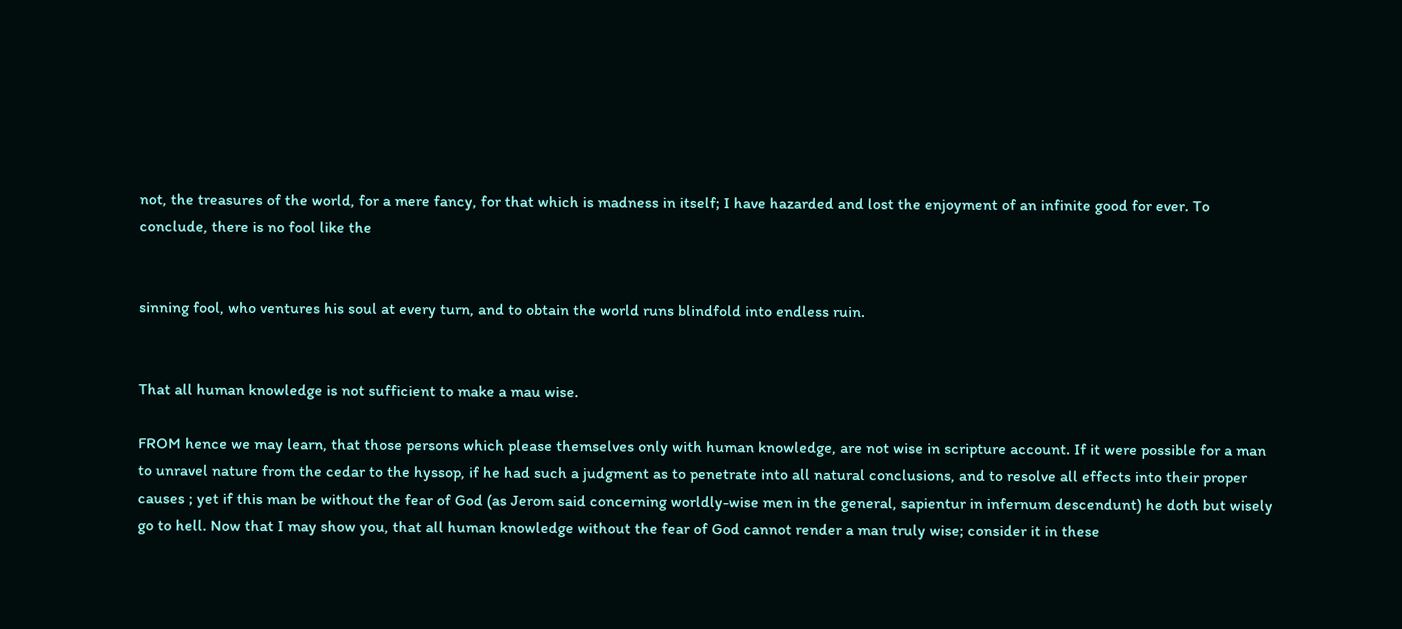not, the treasures of the world, for a mere fancy, for that which is madness in itself; I have hazarded and lost the enjoyment of an infinite good for ever. To conclude, there is no fool like the


sinning fool, who ventures his soul at every turn, and to obtain the world runs blindfold into endless ruin.


That all human knowledge is not sufficient to make a mau wise.

FROM hence we may learn, that those persons which please themselves only with human knowledge, are not wise in scripture account. If it were possible for a man to unravel nature from the cedar to the hyssop, if he had such a judgment as to penetrate into all natural conclusions, and to resolve all effects into their proper causes ; yet if this man be without the fear of God (as Jerom said concerning worldly-wise men in the general, sapientur in infernum descendunt) he doth but wisely go to hell. Now that I may show you, that all human knowledge without the fear of God cannot render a man truly wise; consider it in these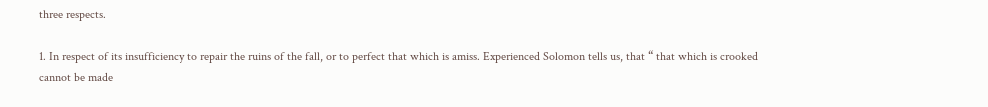three respects.

1. In respect of its insufficiency to repair the ruins of the fall, or to perfect that which is amiss. Experienced Solomon tells us, that “ that which is crooked cannot be made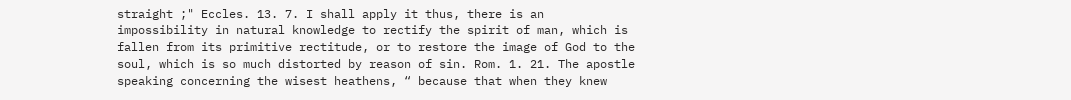straight ;" Eccles. 13. 7. I shall apply it thus, there is an impossibility in natural knowledge to rectify the spirit of man, which is fallen from its primitive rectitude, or to restore the image of God to the soul, which is so much distorted by reason of sin. Rom. 1. 21. The apostle speaking concerning the wisest heathens, “ because that when they knew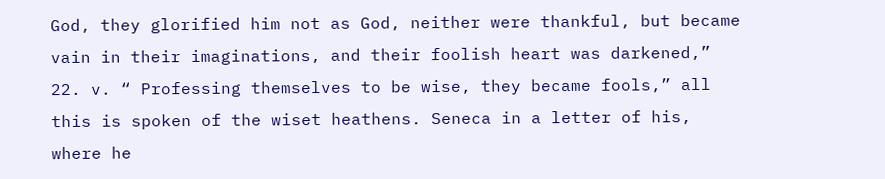God, they glorified him not as God, neither were thankful, but became vain in their imaginations, and their foolish heart was darkened,” 22. v. “ Professing themselves to be wise, they became fools,” all this is spoken of the wiset heathens. Seneca in a letter of his, where he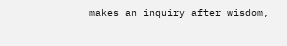makes an inquiry after wisdom,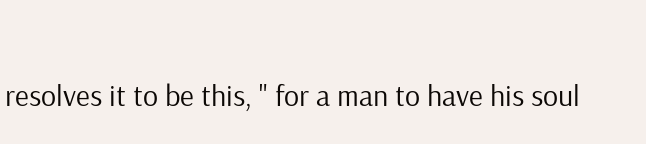resolves it to be this, " for a man to have his soul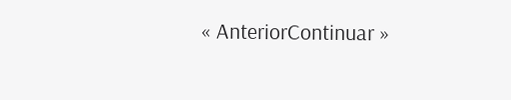« AnteriorContinuar »